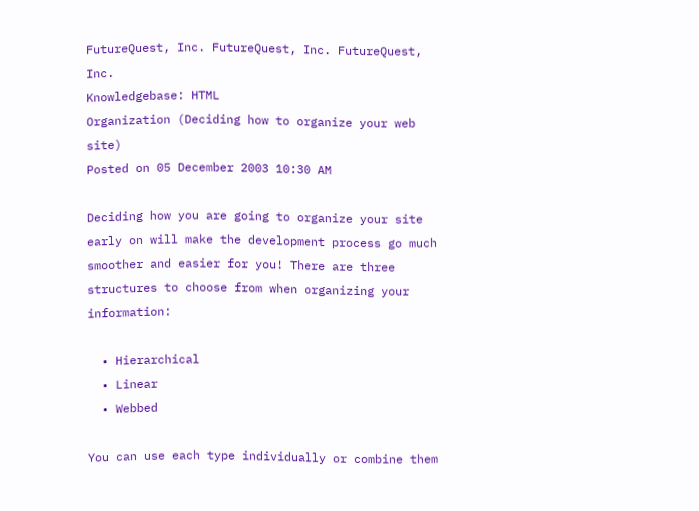FutureQuest, Inc. FutureQuest, Inc. FutureQuest, Inc.
Knowledgebase: HTML
Organization (Deciding how to organize your web site)
Posted on 05 December 2003 10:30 AM

Deciding how you are going to organize your site early on will make the development process go much smoother and easier for you! There are three structures to choose from when organizing your information:

  • Hierarchical
  • Linear
  • Webbed

You can use each type individually or combine them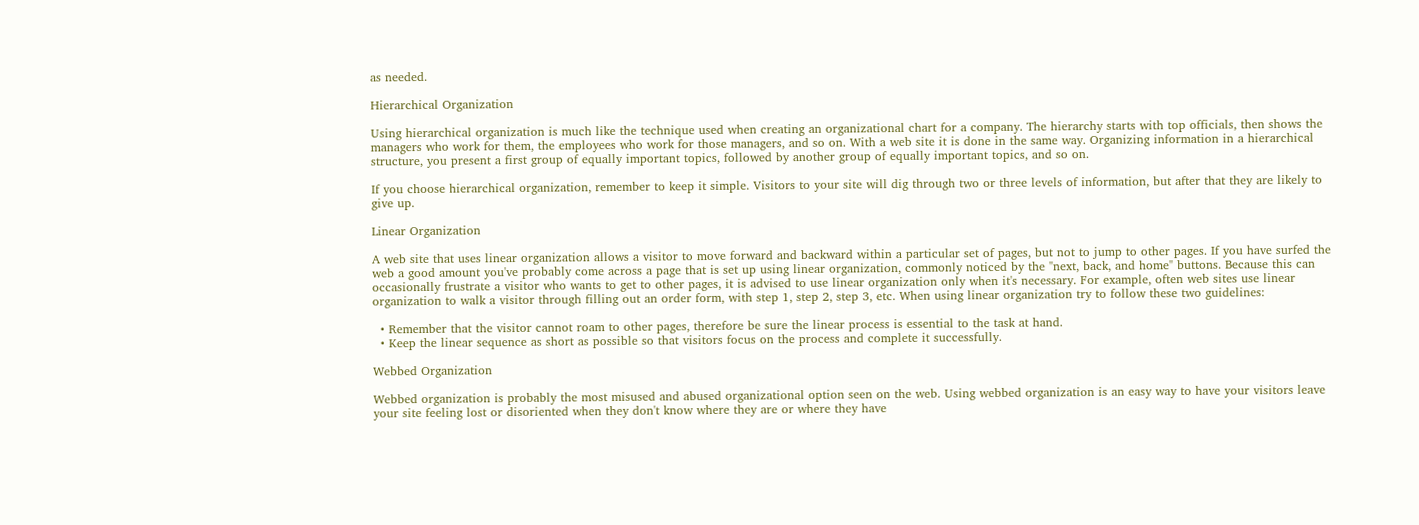as needed.

Hierarchical Organization

Using hierarchical organization is much like the technique used when creating an organizational chart for a company. The hierarchy starts with top officials, then shows the managers who work for them, the employees who work for those managers, and so on. With a web site it is done in the same way. Organizing information in a hierarchical structure, you present a first group of equally important topics, followed by another group of equally important topics, and so on.

If you choose hierarchical organization, remember to keep it simple. Visitors to your site will dig through two or three levels of information, but after that they are likely to give up.

Linear Organization

A web site that uses linear organization allows a visitor to move forward and backward within a particular set of pages, but not to jump to other pages. If you have surfed the web a good amount you've probably come across a page that is set up using linear organization, commonly noticed by the "next, back, and home" buttons. Because this can occasionally frustrate a visitor who wants to get to other pages, it is advised to use linear organization only when it's necessary. For example, often web sites use linear organization to walk a visitor through filling out an order form, with step 1, step 2, step 3, etc. When using linear organization try to follow these two guidelines:

  • Remember that the visitor cannot roam to other pages, therefore be sure the linear process is essential to the task at hand.
  • Keep the linear sequence as short as possible so that visitors focus on the process and complete it successfully.

Webbed Organization

Webbed organization is probably the most misused and abused organizational option seen on the web. Using webbed organization is an easy way to have your visitors leave your site feeling lost or disoriented when they don't know where they are or where they have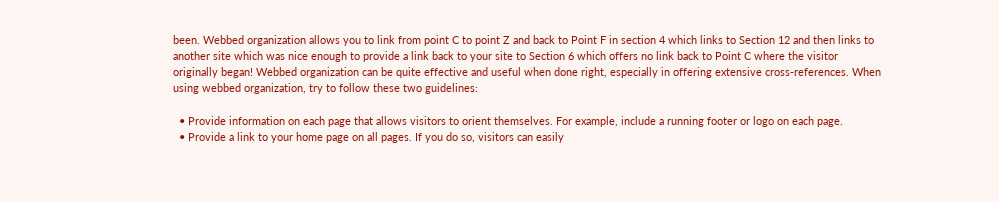been. Webbed organization allows you to link from point C to point Z and back to Point F in section 4 which links to Section 12 and then links to another site which was nice enough to provide a link back to your site to Section 6 which offers no link back to Point C where the visitor originally began! Webbed organization can be quite effective and useful when done right, especially in offering extensive cross-references. When using webbed organization, try to follow these two guidelines:

  • Provide information on each page that allows visitors to orient themselves. For example, include a running footer or logo on each page.
  • Provide a link to your home page on all pages. If you do so, visitors can easily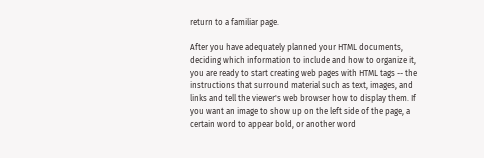return to a familiar page.

After you have adequately planned your HTML documents, deciding which information to include and how to organize it, you are ready to start creating web pages with HTML tags -- the instructions that surround material such as text, images, and links and tell the viewer's web browser how to display them. If you want an image to show up on the left side of the page, a certain word to appear bold, or another word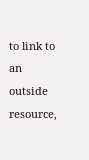to link to an outside resource,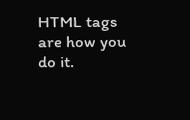HTML tags are how you do it.